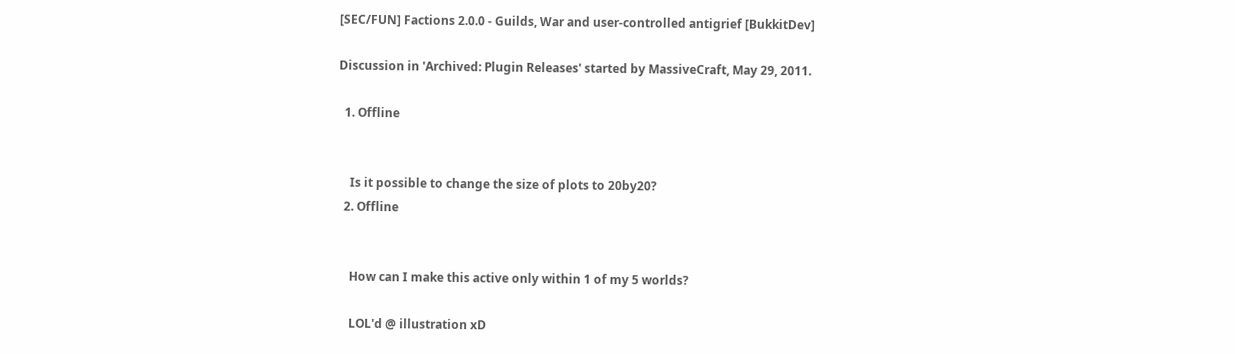[SEC/FUN] Factions 2.0.0 - Guilds, War and user-controlled antigrief [BukkitDev]

Discussion in 'Archived: Plugin Releases' started by MassiveCraft, May 29, 2011.

  1. Offline


    Is it possible to change the size of plots to 20by20?
  2. Offline


    How can I make this active only within 1 of my 5 worlds?

    LOL'd @ illustration xD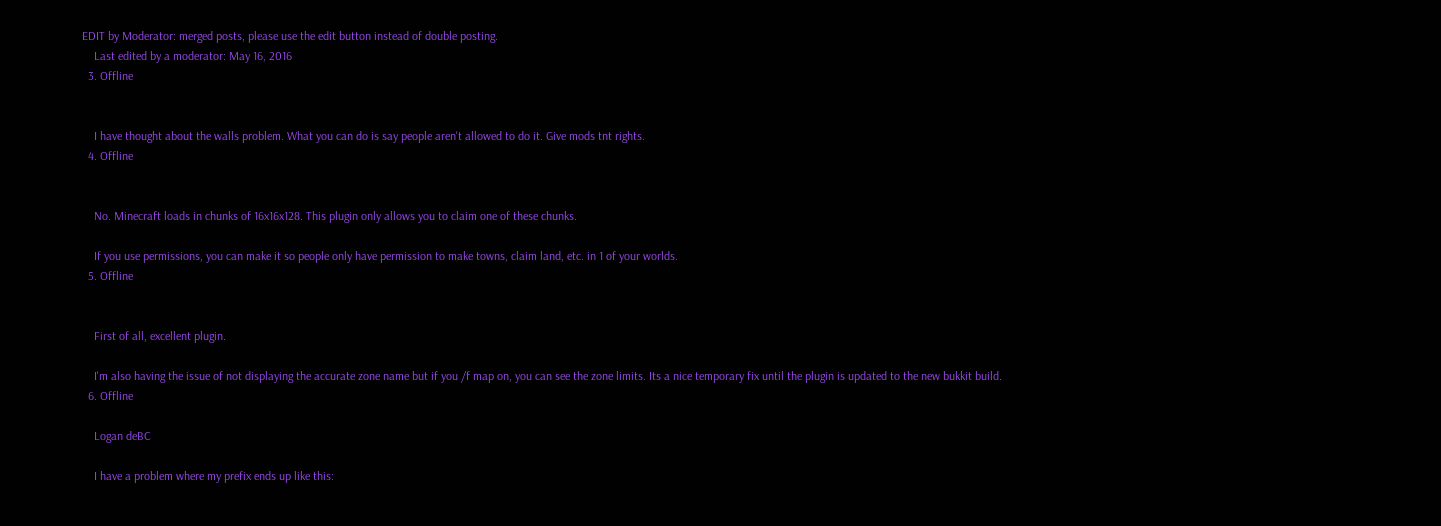EDIT by Moderator: merged posts, please use the edit button instead of double posting.
    Last edited by a moderator: May 16, 2016
  3. Offline


    I have thought about the walls problem. What you can do is say people aren't allowed to do it. Give mods tnt rights.
  4. Offline


    No. Minecraft loads in chunks of 16x16x128. This plugin only allows you to claim one of these chunks.

    If you use permissions, you can make it so people only have permission to make towns, claim land, etc. in 1 of your worlds.
  5. Offline


    First of all, excellent plugin.

    I'm also having the issue of not displaying the accurate zone name but if you /f map on, you can see the zone limits. Its a nice temporary fix until the plugin is updated to the new bukkit build.
  6. Offline

    Logan deBC

    I have a problem where my prefix ends up like this: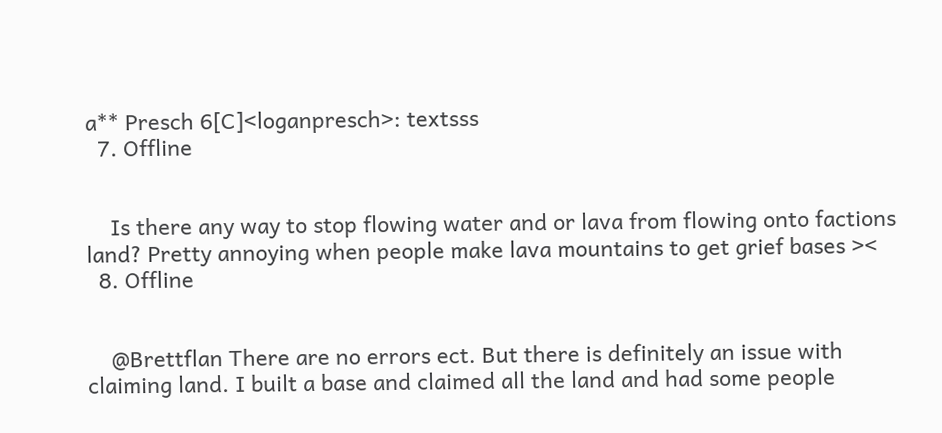a** Presch 6[C]<loganpresch>: textsss
  7. Offline


    Is there any way to stop flowing water and or lava from flowing onto factions land? Pretty annoying when people make lava mountains to get grief bases ><
  8. Offline


    @Brettflan There are no errors ect. But there is definitely an issue with claiming land. I built a base and claimed all the land and had some people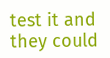test it and they could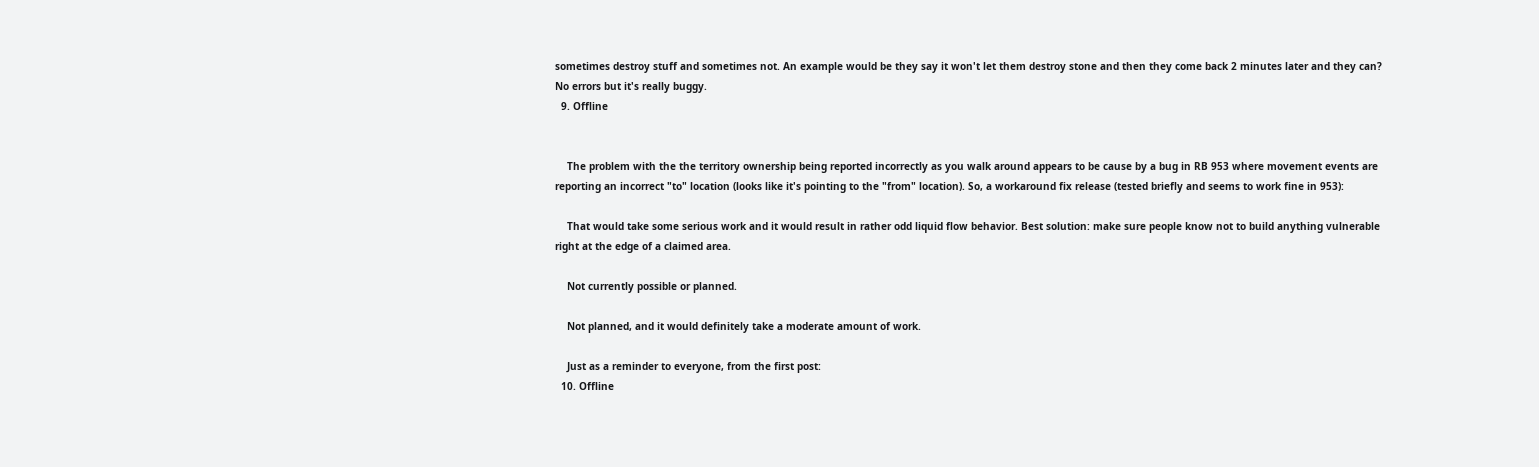sometimes destroy stuff and sometimes not. An example would be they say it won't let them destroy stone and then they come back 2 minutes later and they can? No errors but it's really buggy.
  9. Offline


    The problem with the the territory ownership being reported incorrectly as you walk around appears to be cause by a bug in RB 953 where movement events are reporting an incorrect "to" location (looks like it's pointing to the "from" location). So, a workaround fix release (tested briefly and seems to work fine in 953):

    That would take some serious work and it would result in rather odd liquid flow behavior. Best solution: make sure people know not to build anything vulnerable right at the edge of a claimed area.

    Not currently possible or planned.

    Not planned, and it would definitely take a moderate amount of work.

    Just as a reminder to everyone, from the first post:
  10. Offline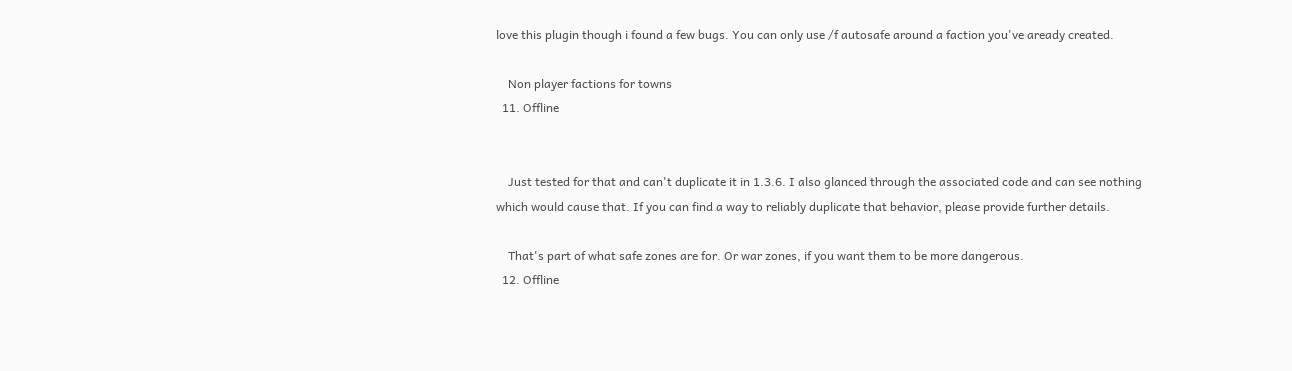love this plugin though i found a few bugs. You can only use /f autosafe around a faction you've aready created.

    Non player factions for towns
  11. Offline


    Just tested for that and can't duplicate it in 1.3.6. I also glanced through the associated code and can see nothing which would cause that. If you can find a way to reliably duplicate that behavior, please provide further details.

    That's part of what safe zones are for. Or war zones, if you want them to be more dangerous.
  12. Offline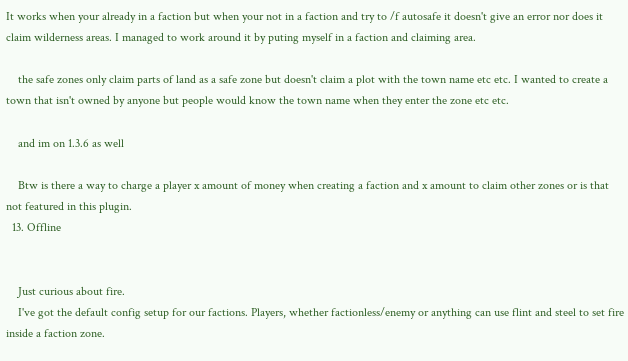It works when your already in a faction but when your not in a faction and try to /f autosafe it doesn't give an error nor does it claim wilderness areas. I managed to work around it by puting myself in a faction and claiming area.

    the safe zones only claim parts of land as a safe zone but doesn't claim a plot with the town name etc etc. I wanted to create a town that isn't owned by anyone but people would know the town name when they enter the zone etc etc.

    and im on 1.3.6 as well

    Btw is there a way to charge a player x amount of money when creating a faction and x amount to claim other zones or is that not featured in this plugin.
  13. Offline


    Just curious about fire.
    I've got the default config setup for our factions. Players, whether factionless/enemy or anything can use flint and steel to set fire inside a faction zone.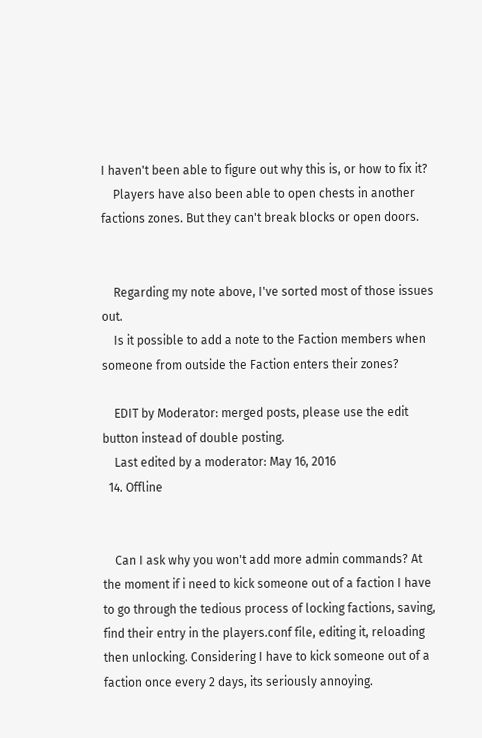I haven't been able to figure out why this is, or how to fix it?
    Players have also been able to open chests in another factions zones. But they can't break blocks or open doors.


    Regarding my note above, I've sorted most of those issues out.
    Is it possible to add a note to the Faction members when someone from outside the Faction enters their zones?

    EDIT by Moderator: merged posts, please use the edit button instead of double posting.
    Last edited by a moderator: May 16, 2016
  14. Offline


    Can I ask why you won't add more admin commands? At the moment if i need to kick someone out of a faction I have to go through the tedious process of locking factions, saving, find their entry in the players.conf file, editing it, reloading then unlocking. Considering I have to kick someone out of a faction once every 2 days, its seriously annoying.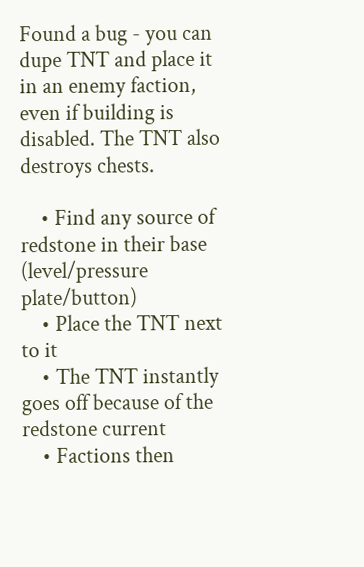Found a bug - you can dupe TNT and place it in an enemy faction, even if building is disabled. The TNT also destroys chests.

    • Find any source of redstone in their base (level/pressure plate/button)
    • Place the TNT next to it
    • The TNT instantly goes off because of the redstone current
    • Factions then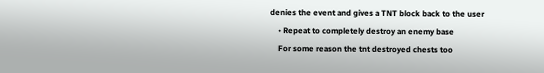denies the event and gives a TNT block back to the user
    • Repeat to completely destroy an enemy base
    For some reason the tnt destroyed chests too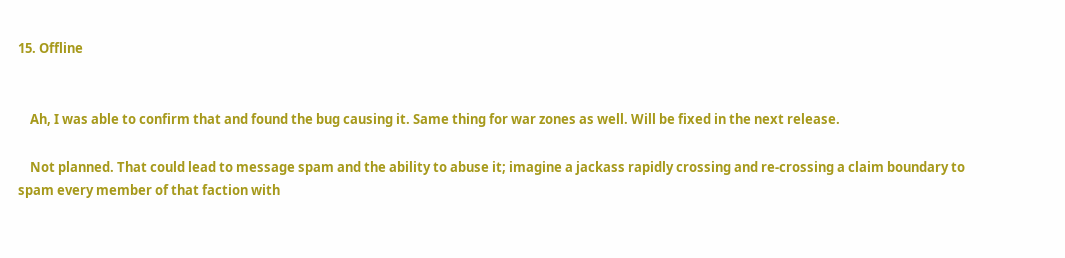15. Offline


    Ah, I was able to confirm that and found the bug causing it. Same thing for war zones as well. Will be fixed in the next release.

    Not planned. That could lead to message spam and the ability to abuse it; imagine a jackass rapidly crossing and re-crossing a claim boundary to spam every member of that faction with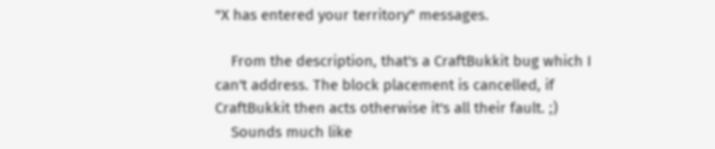"X has entered your territory" messages.

    From the description, that's a CraftBukkit bug which I can't address. The block placement is cancelled, if CraftBukkit then acts otherwise it's all their fault. ;)
    Sounds much like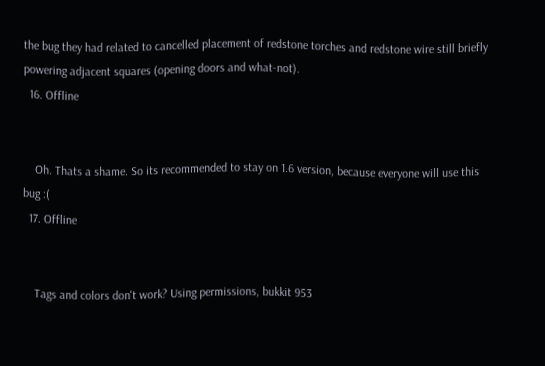the bug they had related to cancelled placement of redstone torches and redstone wire still briefly powering adjacent squares (opening doors and what-not).
  16. Offline


    Oh. Thats a shame. So its recommended to stay on 1.6 version, because everyone will use this bug :(
  17. Offline


    Tags and colors don't work? Using permissions, bukkit 953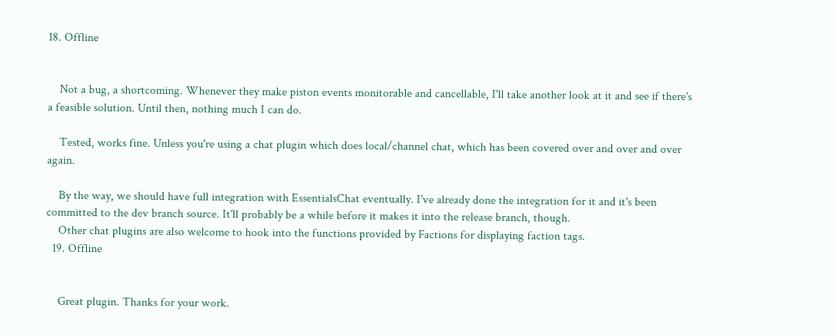18. Offline


    Not a bug, a shortcoming. Whenever they make piston events monitorable and cancellable, I'll take another look at it and see if there's a feasible solution. Until then, nothing much I can do.

    Tested, works fine. Unless you're using a chat plugin which does local/channel chat, which has been covered over and over and over again.

    By the way, we should have full integration with EssentialsChat eventually. I've already done the integration for it and it's been committed to the dev branch source. It'll probably be a while before it makes it into the release branch, though.
    Other chat plugins are also welcome to hook into the functions provided by Factions for displaying faction tags.
  19. Offline


    Great plugin. Thanks for your work.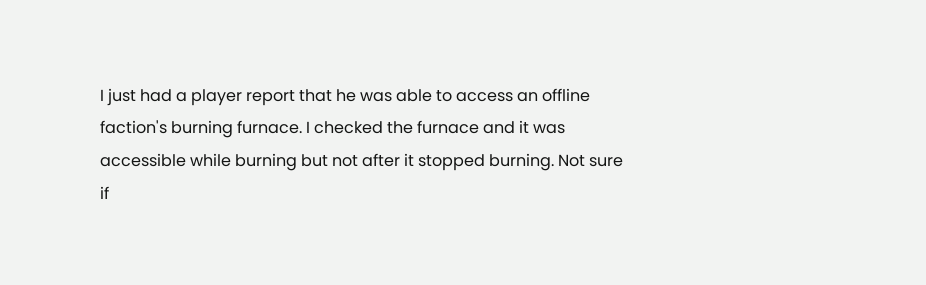I just had a player report that he was able to access an offline faction's burning furnace. I checked the furnace and it was accessible while burning but not after it stopped burning. Not sure if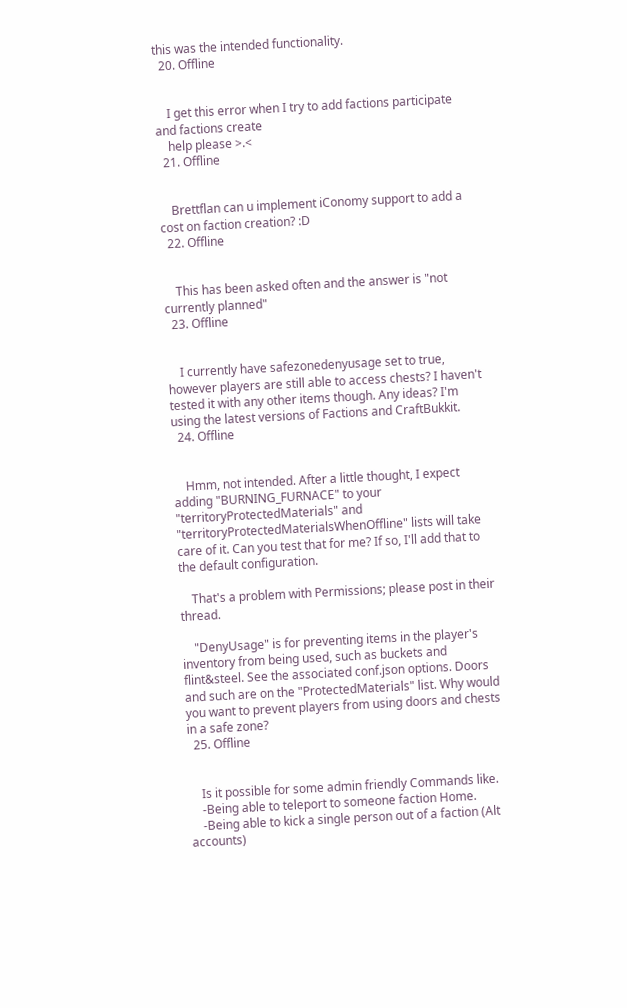this was the intended functionality.
  20. Offline


    I get this error when I try to add factions participate and factions create
    help please >.<
  21. Offline


    Brettflan can u implement iConomy support to add a cost on faction creation? :D
  22. Offline


    This has been asked often and the answer is "not currently planned"
  23. Offline


    I currently have safezonedenyusage set to true, however players are still able to access chests? I haven't tested it with any other items though. Any ideas? I'm using the latest versions of Factions and CraftBukkit.
  24. Offline


    Hmm, not intended. After a little thought, I expect adding "BURNING_FURNACE" to your "territoryProtectedMaterials" and "territoryProtectedMaterialsWhenOffline" lists will take care of it. Can you test that for me? If so, I'll add that to the default configuration.

    That's a problem with Permissions; please post in their thread.

    "DenyUsage" is for preventing items in the player's inventory from being used, such as buckets and flint&steel. See the associated conf.json options. Doors and such are on the "ProtectedMaterials" list. Why would you want to prevent players from using doors and chests in a safe zone?
  25. Offline


    Is it possible for some admin friendly Commands like.
    -Being able to teleport to someone faction Home.
    -Being able to kick a single person out of a faction (Alt accounts)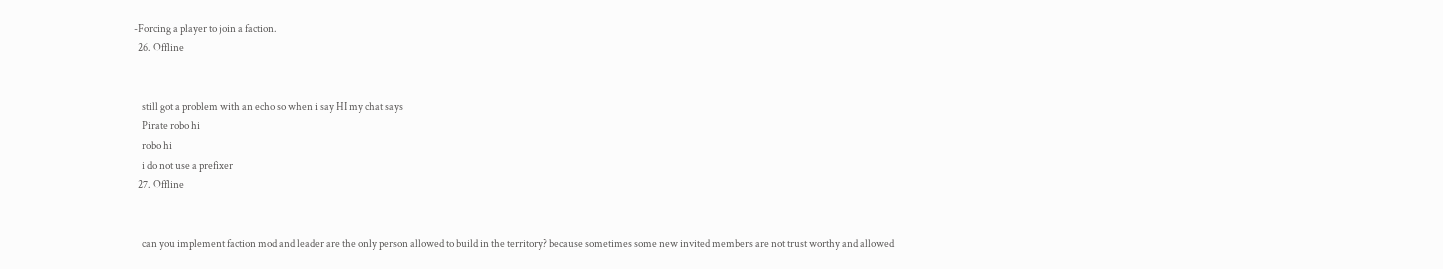-Forcing a player to join a faction.
  26. Offline


    still got a problem with an echo so when i say HI my chat says
    Pirate robo hi
    robo hi
    i do not use a prefixer
  27. Offline


    can you implement faction mod and leader are the only person allowed to build in the territory? because sometimes some new invited members are not trust worthy and allowed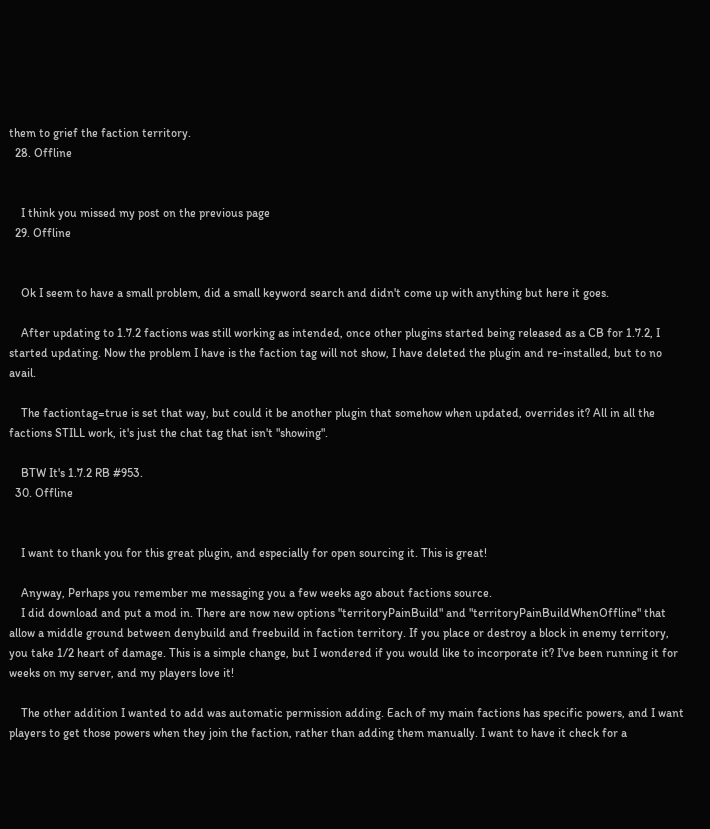them to grief the faction territory.
  28. Offline


    I think you missed my post on the previous page
  29. Offline


    Ok I seem to have a small problem, did a small keyword search and didn't come up with anything but here it goes.

    After updating to 1.7.2 factions was still working as intended, once other plugins started being released as a CB for 1.7.2, I started updating. Now the problem I have is the faction tag will not show, I have deleted the plugin and re-installed, but to no avail.

    The factiontag=true is set that way, but could it be another plugin that somehow when updated, overrides it? All in all the factions STILL work, it's just the chat tag that isn't "showing".

    BTW It's 1.7.2 RB #953.
  30. Offline


    I want to thank you for this great plugin, and especially for open sourcing it. This is great!

    Anyway, Perhaps you remember me messaging you a few weeks ago about factions source.
    I did download and put a mod in. There are now new options "territoryPainBuild" and "territoryPainBuildWhenOffline" that allow a middle ground between denybuild and freebuild in faction territory. If you place or destroy a block in enemy territory, you take 1/2 heart of damage. This is a simple change, but I wondered if you would like to incorporate it? I've been running it for weeks on my server, and my players love it!

    The other addition I wanted to add was automatic permission adding. Each of my main factions has specific powers, and I want players to get those powers when they join the faction, rather than adding them manually. I want to have it check for a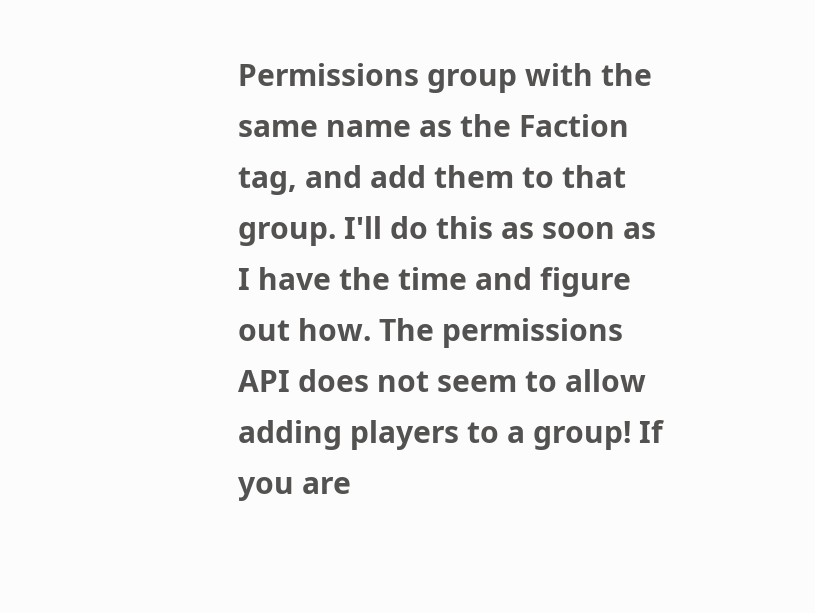Permissions group with the same name as the Faction tag, and add them to that group. I'll do this as soon as I have the time and figure out how. The permissions API does not seem to allow adding players to a group! If you are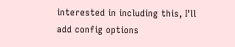interested in including this, I'll add config options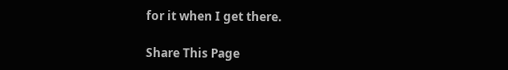for it when I get there.

Share This Page